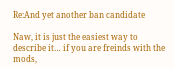Re:And yet another ban candidate

Naw, it is just the easiest way to describe it… if you are freinds with the mods,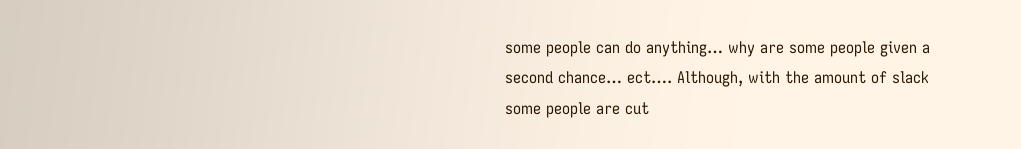some people can do anything… why are some people given a second chance… ect…. Although, with the amount of slack some people are cut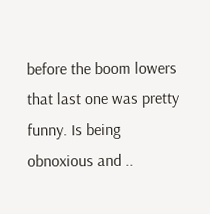before the boom lowers that last one was pretty funny. Is being obnoxious and ..